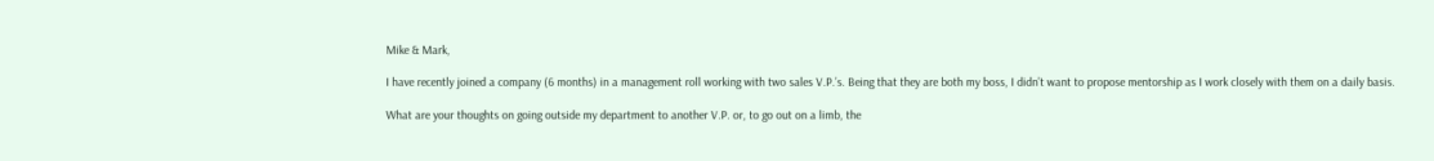Mike & Mark,

I have recently joined a company (6 months) in a management roll working with two sales V.P.’s. Being that they are both my boss, I didn’t want to propose mentorship as I work closely with them on a daily basis.

What are your thoughts on going outside my department to another V.P. or, to go out on a limb, the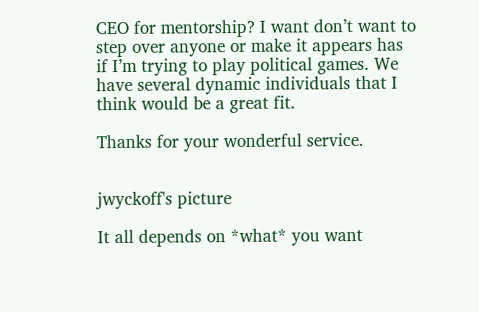CEO for mentorship? I want don’t want to step over anyone or make it appears has if I’m trying to play political games. We have several dynamic individuals that I think would be a great fit.

Thanks for your wonderful service.


jwyckoff's picture

It all depends on *what* you want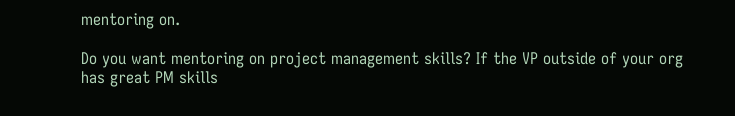mentoring on.

Do you want mentoring on project management skills? If the VP outside of your org has great PM skills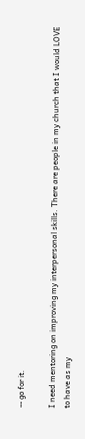-- go for it.

I need mentoring on improving my interpersonal skills. There are people in my church that I would LOVE to have as my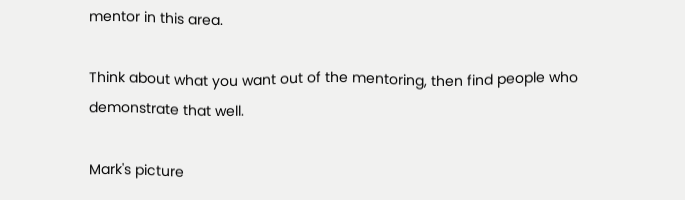mentor in this area.

Think about what you want out of the mentoring, then find people who demonstrate that well.

Mark's picture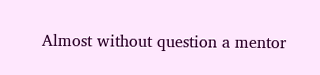Almost without question a mentor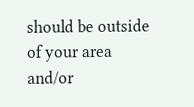should be outside of your area and/or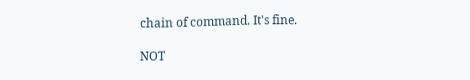chain of command. It's fine.

NOT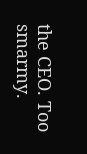the CEO. Too smarmy.